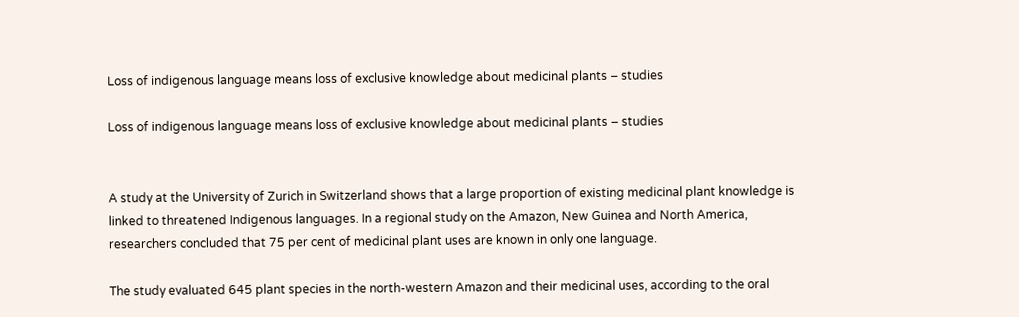Loss of indigenous language means loss of exclusive knowledge about medicinal plants – studies

Loss of indigenous language means loss of exclusive knowledge about medicinal plants – studies


A study at the University of Zurich in Switzerland shows that a large proportion of existing medicinal plant knowledge is linked to threatened Indigenous languages. In a regional study on the Amazon, New Guinea and North America, researchers concluded that 75 per cent of medicinal plant uses are known in only one language.

The study evaluated 645 plant species in the north-western Amazon and their medicinal uses, according to the oral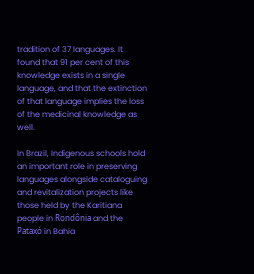tradition of 37 languages. It found that 91 per cent of this knowledge exists in a single language, and that the extinction of that language implies the loss of the medicinal knowledge as well.

In Brazil, Indigenous schools hold an important role in preserving languages alongside cataloguing and revitalization projects like those held by the Karitiana people in Rondônia and the Pataxó in Bahia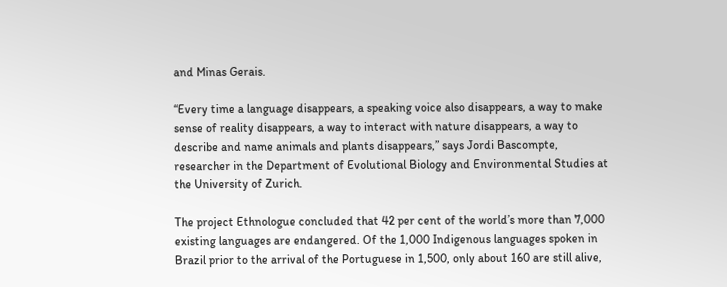and Minas Gerais.

“Every time a language disappears, a speaking voice also disappears, a way to make sense of reality disappears, a way to interact with nature disappears, a way to describe and name animals and plants disappears,” says Jordi Bascompte, researcher in the Department of Evolutional Biology and Environmental Studies at the University of Zurich.

The project Ethnologue concluded that 42 per cent of the world’s more than 7,000 existing languages are endangered. Of the 1,000 Indigenous languages spoken in Brazil prior to the arrival of the Portuguese in 1,500, only about 160 are still alive,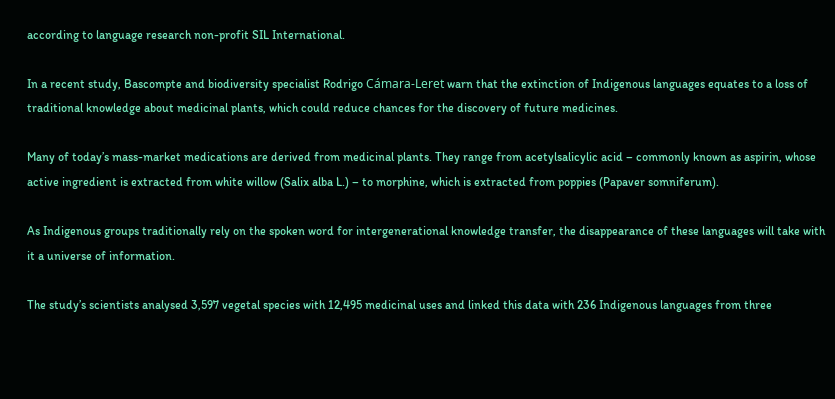according to language research non-profit SIL International.

In a recent study, Bascompte and biodiversity specialist Rodrigo Cámara-Leret warn that the extinction of Indigenous languages equates to a loss of traditional knowledge about medicinal plants, which could reduce chances for the discovery of future medicines.

Many of today’s mass-market medications are derived from medicinal plants. They range from acetylsalicylic acid – commonly known as aspirin, whose active ingredient is extracted from white willow (Salix alba L.) – to morphine, which is extracted from poppies (Papaver somniferum).

As Indigenous groups traditionally rely on the spoken word for intergenerational knowledge transfer, the disappearance of these languages will take with it a universe of information.

The study’s scientists analysed 3,597 vegetal species with 12,495 medicinal uses and linked this data with 236 Indigenous languages from three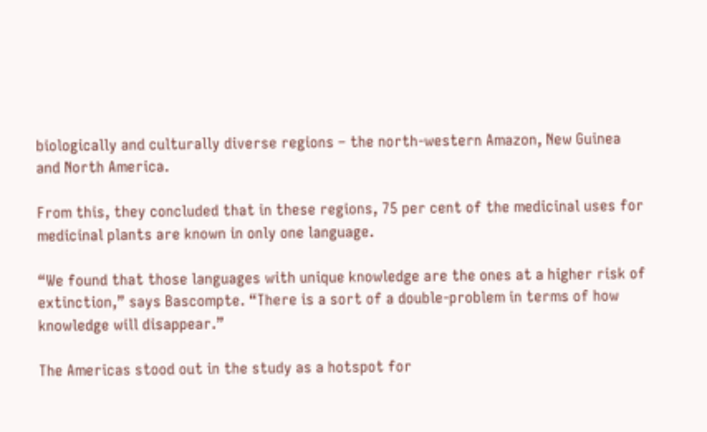biologically and culturally diverse regions – the north-western Amazon, New Guinea and North America.

From this, they concluded that in these regions, 75 per cent of the medicinal uses for medicinal plants are known in only one language.

“We found that those languages with unique knowledge are the ones at a higher risk of extinction,” says Bascompte. “There is a sort of a double-problem in terms of how knowledge will disappear.”

The Americas stood out in the study as a hotspot for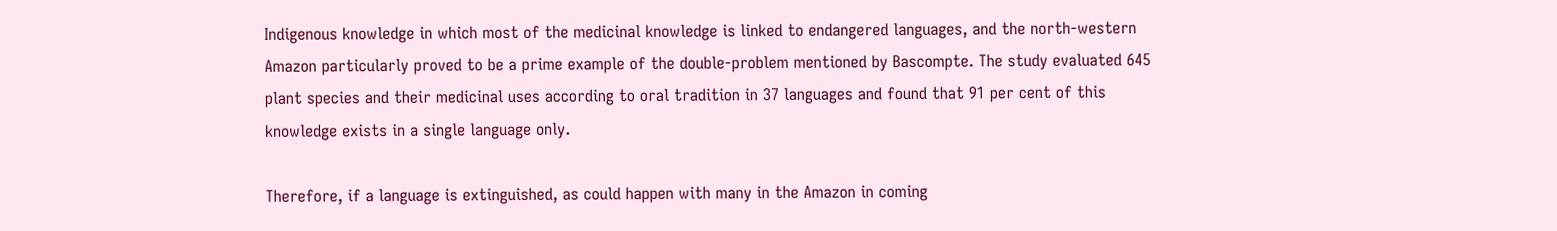Indigenous knowledge in which most of the medicinal knowledge is linked to endangered languages, and the north-western Amazon particularly proved to be a prime example of the double-problem mentioned by Bascompte. The study evaluated 645 plant species and their medicinal uses according to oral tradition in 37 languages and found that 91 per cent of this knowledge exists in a single language only.

Therefore, if a language is extinguished, as could happen with many in the Amazon in coming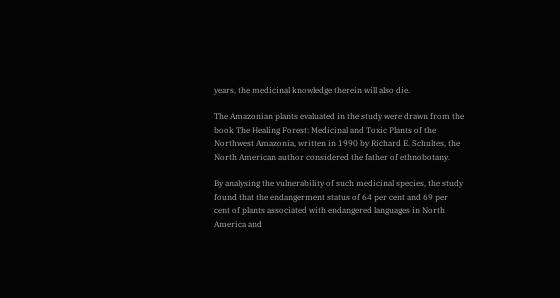years, the medicinal knowledge therein will also die.

The Amazonian plants evaluated in the study were drawn from the book The Healing Forest: Medicinal and Toxic Plants of the Northwest Amazonia, written in 1990 by Richard E. Schultes, the North American author considered the father of ethnobotany.

By analysing the vulnerability of such medicinal species, the study found that the endangerment status of 64 per cent and 69 per cent of plants associated with endangered languages in North America and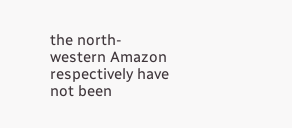the north-western Amazon respectively have not been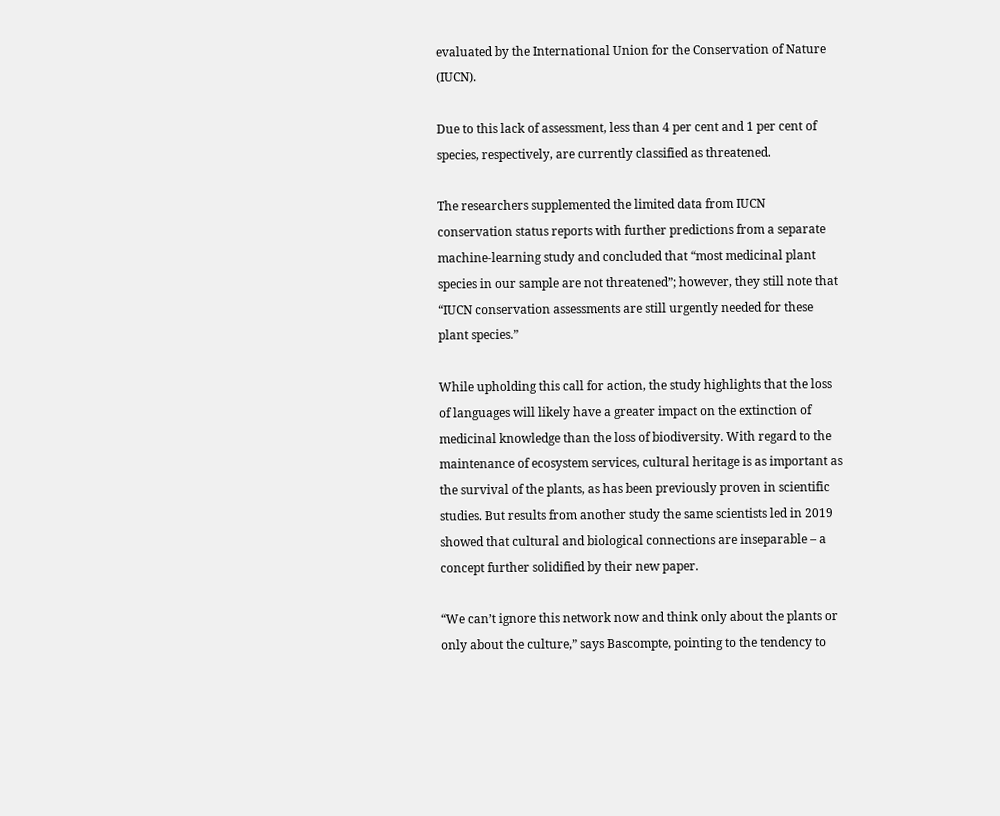evaluated by the International Union for the Conservation of Nature (IUCN).

Due to this lack of assessment, less than 4 per cent and 1 per cent of species, respectively, are currently classified as threatened.

The researchers supplemented the limited data from IUCN conservation status reports with further predictions from a separate machine-learning study and concluded that “most medicinal plant species in our sample are not threatened”; however, they still note that “IUCN conservation assessments are still urgently needed for these plant species.”

While upholding this call for action, the study highlights that the loss of languages will likely have a greater impact on the extinction of medicinal knowledge than the loss of biodiversity. With regard to the maintenance of ecosystem services, cultural heritage is as important as the survival of the plants, as has been previously proven in scientific studies. But results from another study the same scientists led in 2019 showed that cultural and biological connections are inseparable – a concept further solidified by their new paper.

“We can’t ignore this network now and think only about the plants or only about the culture,” says Bascompte, pointing to the tendency to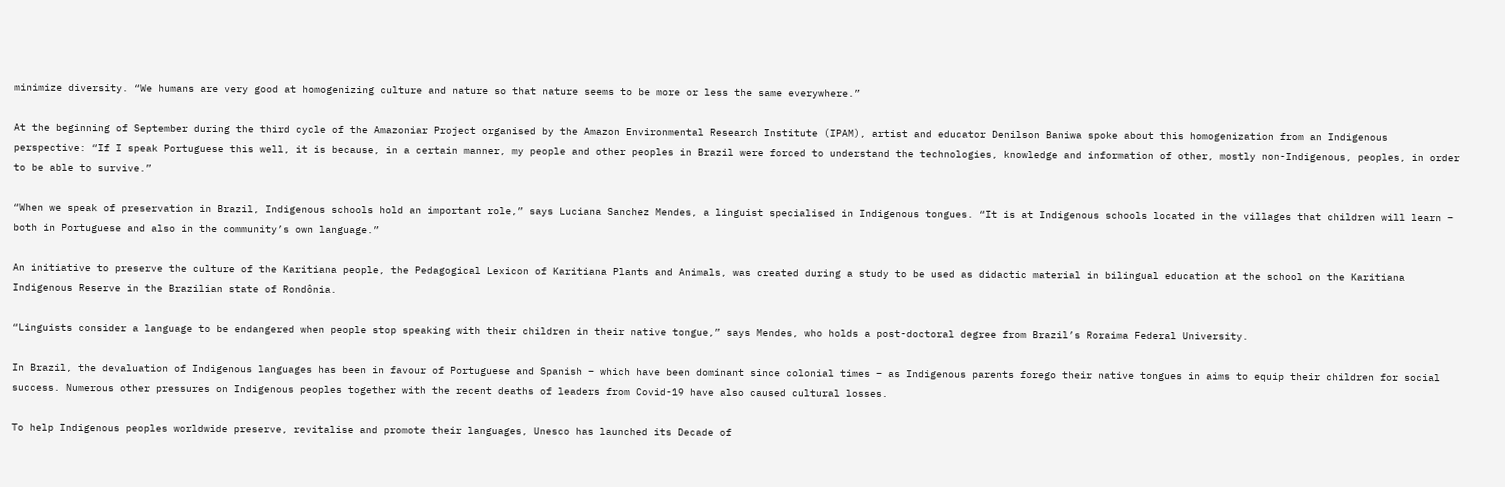minimize diversity. “We humans are very good at homogenizing culture and nature so that nature seems to be more or less the same everywhere.”

At the beginning of September during the third cycle of the Amazoniar Project organised by the Amazon Environmental Research Institute (IPAM), artist and educator Denilson Baniwa spoke about this homogenization from an Indigenous perspective: “If I speak Portuguese this well, it is because, in a certain manner, my people and other peoples in Brazil were forced to understand the technologies, knowledge and information of other, mostly non-Indigenous, peoples, in order to be able to survive.”

“When we speak of preservation in Brazil, Indigenous schools hold an important role,” says Luciana Sanchez Mendes, a linguist specialised in Indigenous tongues. “It is at Indigenous schools located in the villages that children will learn – both in Portuguese and also in the community’s own language.”

An initiative to preserve the culture of the Karitiana people, the Pedagogical Lexicon of Karitiana Plants and Animals, was created during a study to be used as didactic material in bilingual education at the school on the Karitiana Indigenous Reserve in the Brazilian state of Rondônia.

“Linguists consider a language to be endangered when people stop speaking with their children in their native tongue,” says Mendes, who holds a post-doctoral degree from Brazil’s Roraima Federal University.

In Brazil, the devaluation of Indigenous languages has been in favour of Portuguese and Spanish – which have been dominant since colonial times – as Indigenous parents forego their native tongues in aims to equip their children for social success. Numerous other pressures on Indigenous peoples together with the recent deaths of leaders from Covid-19 have also caused cultural losses.

To help Indigenous peoples worldwide preserve, revitalise and promote their languages, Unesco has launched its Decade of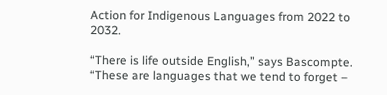Action for Indigenous Languages from 2022 to 2032.

“There is life outside English,” says Bascompte. “These are languages that we tend to forget –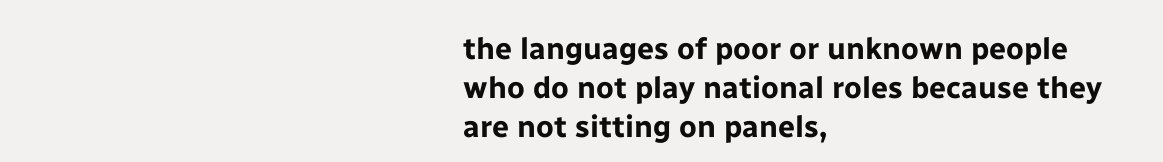the languages of poor or unknown people who do not play national roles because they are not sitting on panels,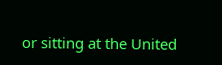or sitting at the United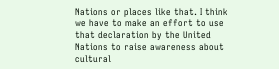Nations or places like that. I think we have to make an effort to use that declaration by the United Nations to raise awareness about cultural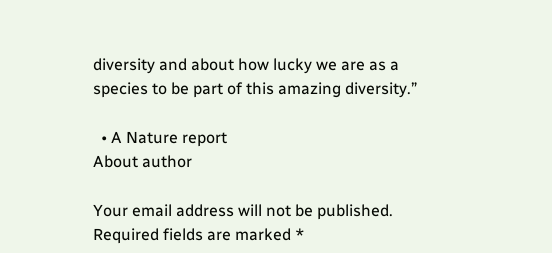diversity and about how lucky we are as a species to be part of this amazing diversity.”

  • A Nature report
About author

Your email address will not be published. Required fields are marked *